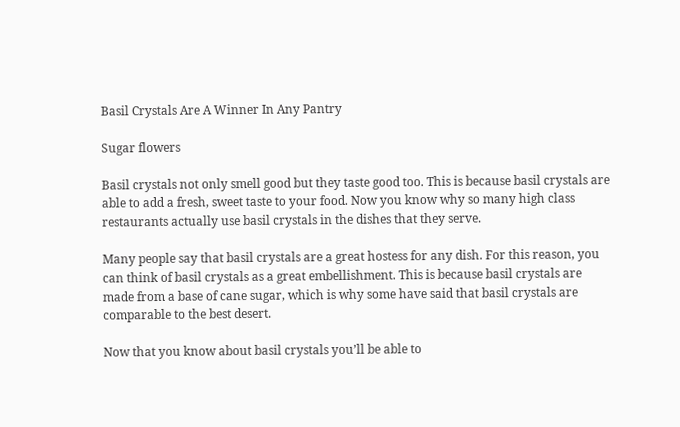Basil Crystals Are A Winner In Any Pantry

Sugar flowers

Basil crystals not only smell good but they taste good too. This is because basil crystals are able to add a fresh, sweet taste to your food. Now you know why so many high class restaurants actually use basil crystals in the dishes that they serve.

Many people say that basil crystals are a great hostess for any dish. For this reason, you can think of basil crystals as a great embellishment. This is because basil crystals are made from a base of cane sugar, which is why some have said that basil crystals are comparable to the best desert.

Now that you know about basil crystals you’ll be able to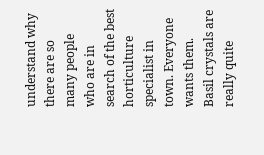understand why there are so many people who are in search of the best horticulture specialist in town. Everyone wants them. Basil crystals are really quite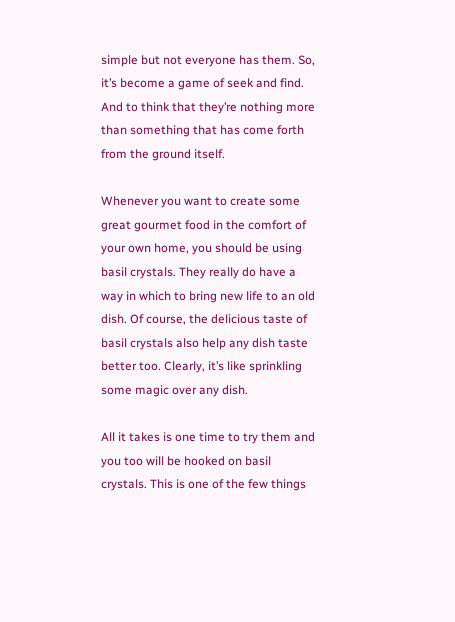simple but not everyone has them. So, it’s become a game of seek and find. And to think that they’re nothing more than something that has come forth from the ground itself.

Whenever you want to create some great gourmet food in the comfort of your own home, you should be using basil crystals. They really do have a way in which to bring new life to an old dish. Of course, the delicious taste of basil crystals also help any dish taste better too. Clearly, it’s like sprinkling some magic over any dish.

All it takes is one time to try them and you too will be hooked on basil crystals. This is one of the few things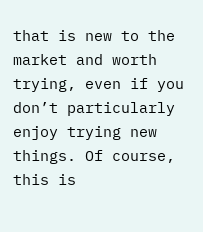that is new to the market and worth trying, even if you don’t particularly enjoy trying new things. Of course, this is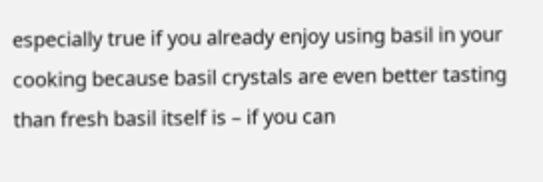especially true if you already enjoy using basil in your cooking because basil crystals are even better tasting than fresh basil itself is – if you can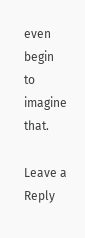even begin to imagine that.

Leave a Reply